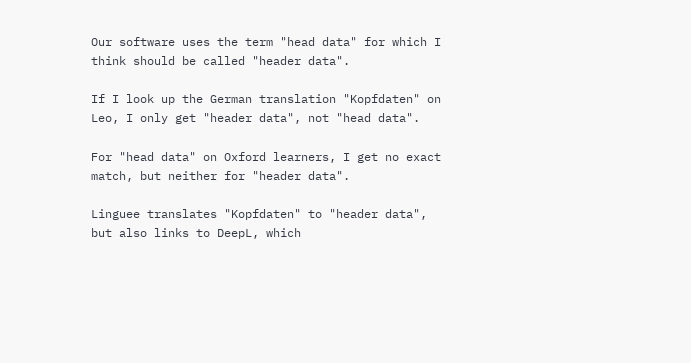Our software uses the term "head data" for which I think should be called "header data".

If I look up the German translation "Kopfdaten" on Leo, I only get "header data", not "head data".

For "head data" on Oxford learners, I get no exact match, but neither for "header data".

Linguee translates "Kopfdaten" to "header data", but also links to DeepL, which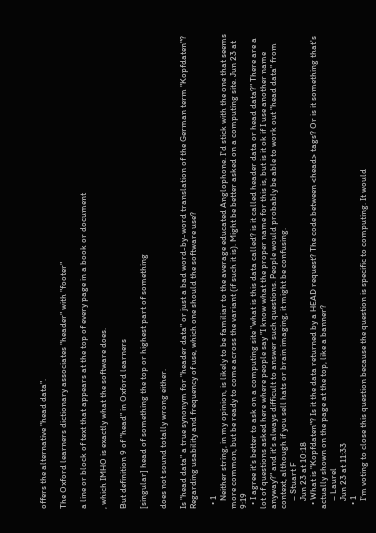offers the alternative "head data".

The Oxford learners dictionary associates "header" with "footer"

a line or block of text that appears at the top of every page in a book or document

, which IMHO is exactly what the software does.

But definition 9 of "head" in Oxford learners

[singular] head of something the top or highest part of something

does not sound totally wrong either.

Is "head data" a true synonym for "header data" or just a bad word-by-word translation of the German term "Kopfdaten"? Regarding usability and frequency of use, which one should the software use?

  • 1
    Neither string, in my opinion, is likely to be familiar to the average educated Anglophone. I'd stick with the one that seems more common, but be ready to come across the variant (if such it is). Might be better asked on a computing site. Jun 23 at 9:19
  • I agree it's better to ask on a computing site "what is this data called? is it called header data or head data?" There are a lot of questions asked here where people say "I know what the proper name for this is, but is it ok if I use another name anyway?" and it's always difficult to answer such questions. People would probably be able to work out "head data" from context, although if you sell hats or brain imaging, it might be confusing.
    – Stuart F
    Jun 23 at 10:18
  • What is "Kopfdaten"? Is it the data returned by a HEAD request? The code between <head> tags? Or is it something that's actually shown on the page at the top, like a banner?
    – Laurel
    Jun 23 at 11:33
  • 1
    I’m voting to close this question because the question is specific to computing. It would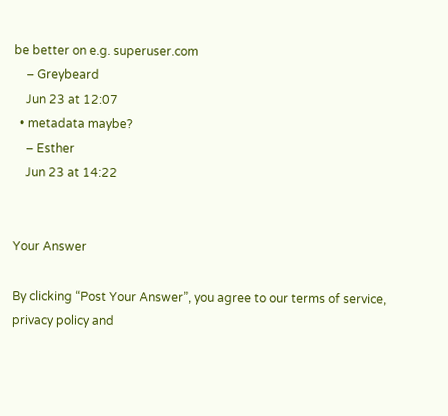be better on e.g. superuser.com
    – Greybeard
    Jun 23 at 12:07
  • metadata maybe?
    – Esther
    Jun 23 at 14:22


Your Answer

By clicking “Post Your Answer”, you agree to our terms of service, privacy policy and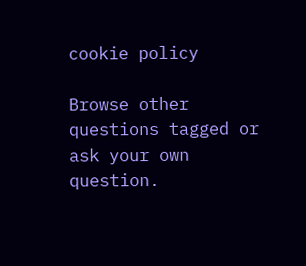cookie policy

Browse other questions tagged or ask your own question.